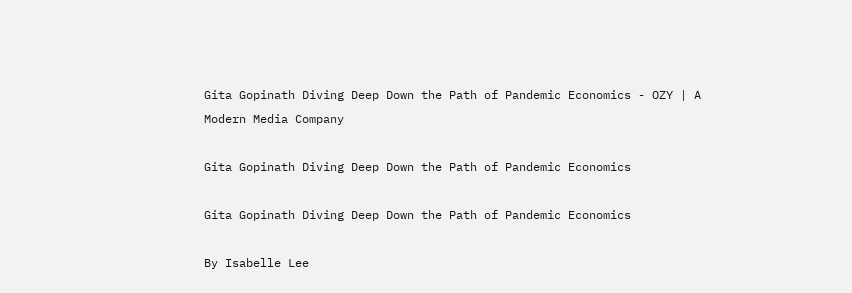Gita Gopinath Diving Deep Down the Path of Pandemic Economics - OZY | A Modern Media Company

Gita Gopinath Diving Deep Down the Path of Pandemic Economics

Gita Gopinath Diving Deep Down the Path of Pandemic Economics

By Isabelle Lee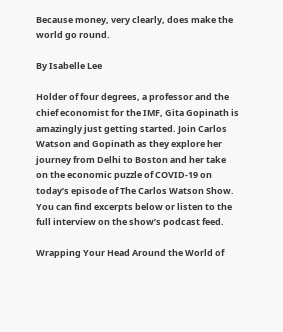Because money, very clearly, does make the world go round.

By Isabelle Lee

Holder of four degrees, a professor and the chief economist for the IMF, Gita Gopinath is amazingly just getting started. Join Carlos Watson and Gopinath as they explore her journey from Delhi to Boston and her take on the economic puzzle of COVID-19 on today’s episode of The Carlos Watson Show. You can find excerpts below or listen to the full interview on the show’s podcast feed.

Wrapping Your Head Around the World of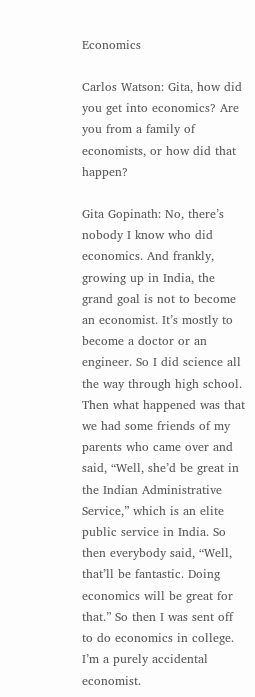Economics

Carlos Watson: Gita, how did you get into economics? Are you from a family of economists, or how did that happen?

Gita Gopinath: No, there’s nobody I know who did economics. And frankly, growing up in India, the grand goal is not to become an economist. It’s mostly to become a doctor or an engineer. So I did science all the way through high school. Then what happened was that we had some friends of my parents who came over and said, “Well, she’d be great in the Indian Administrative Service,” which is an elite public service in India. So then everybody said, “Well, that’ll be fantastic. Doing economics will be great for that.” So then I was sent off to do economics in college. I’m a purely accidental economist.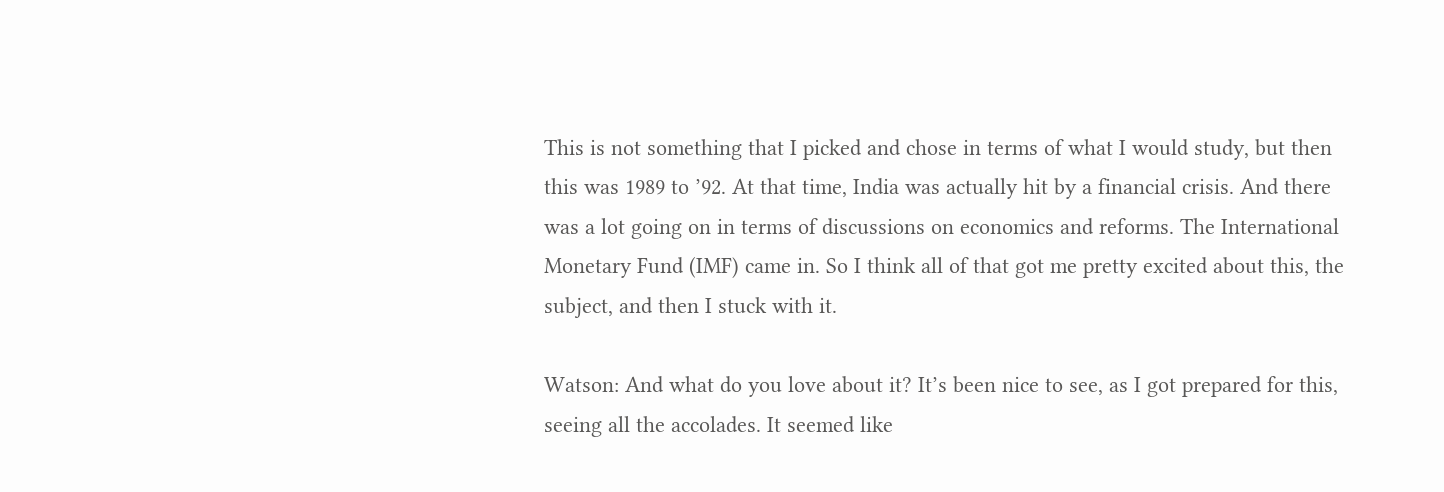This is not something that I picked and chose in terms of what I would study, but then this was 1989 to ’92. At that time, India was actually hit by a financial crisis. And there was a lot going on in terms of discussions on economics and reforms. The International Monetary Fund (IMF) came in. So I think all of that got me pretty excited about this, the subject, and then I stuck with it.

Watson: And what do you love about it? It’s been nice to see, as I got prepared for this, seeing all the accolades. It seemed like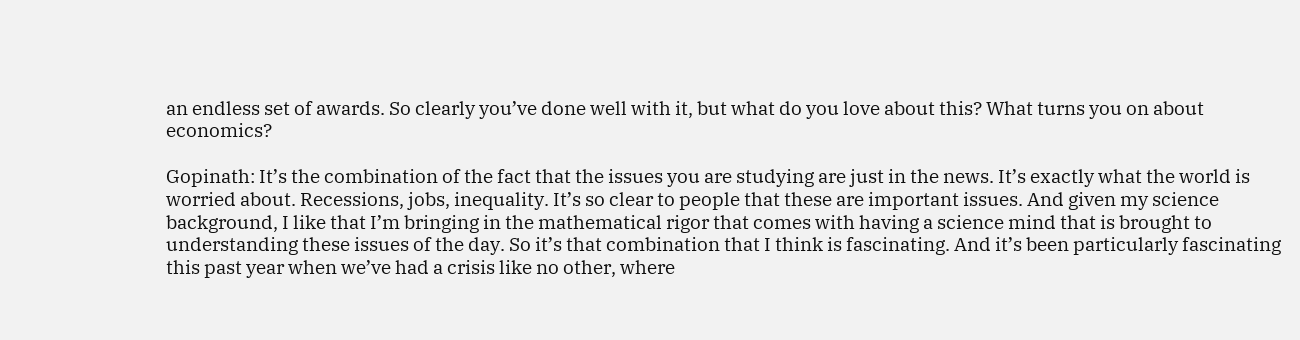an endless set of awards. So clearly you’ve done well with it, but what do you love about this? What turns you on about economics?

Gopinath: It’s the combination of the fact that the issues you are studying are just in the news. It’s exactly what the world is worried about. Recessions, jobs, inequality. It’s so clear to people that these are important issues. And given my science background, I like that I’m bringing in the mathematical rigor that comes with having a science mind that is brought to understanding these issues of the day. So it’s that combination that I think is fascinating. And it’s been particularly fascinating this past year when we’ve had a crisis like no other, where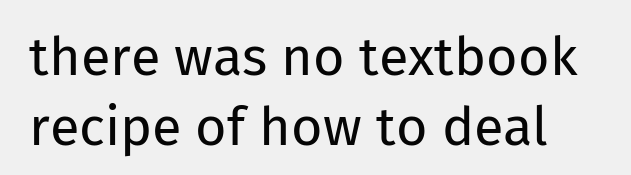there was no textbook recipe of how to deal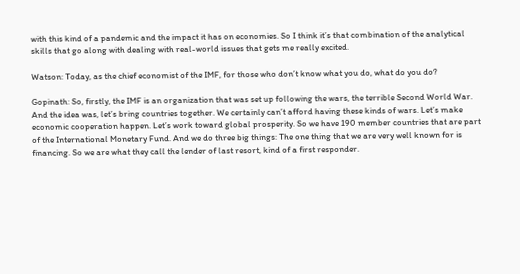with this kind of a pandemic and the impact it has on economies. So I think it’s that combination of the analytical skills that go along with dealing with real-world issues that gets me really excited.

Watson: Today, as the chief economist of the IMF, for those who don’t know what you do, what do you do?

Gopinath: So, firstly, the IMF is an organization that was set up following the wars, the terrible Second World War. And the idea was, let’s bring countries together. We certainly can’t afford having these kinds of wars. Let’s make economic cooperation happen. Let’s work toward global prosperity. So we have 190 member countries that are part of the International Monetary Fund. And we do three big things: The one thing that we are very well known for is financing. So we are what they call the lender of last resort, kind of a first responder.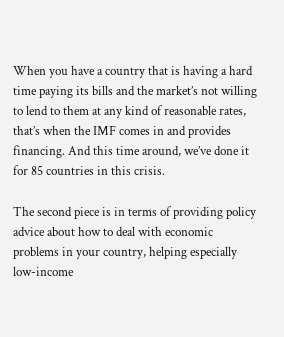When you have a country that is having a hard time paying its bills and the market’s not willing to lend to them at any kind of reasonable rates, that’s when the IMF comes in and provides financing. And this time around, we’ve done it for 85 countries in this crisis.

The second piece is in terms of providing policy advice about how to deal with economic problems in your country, helping especially low-income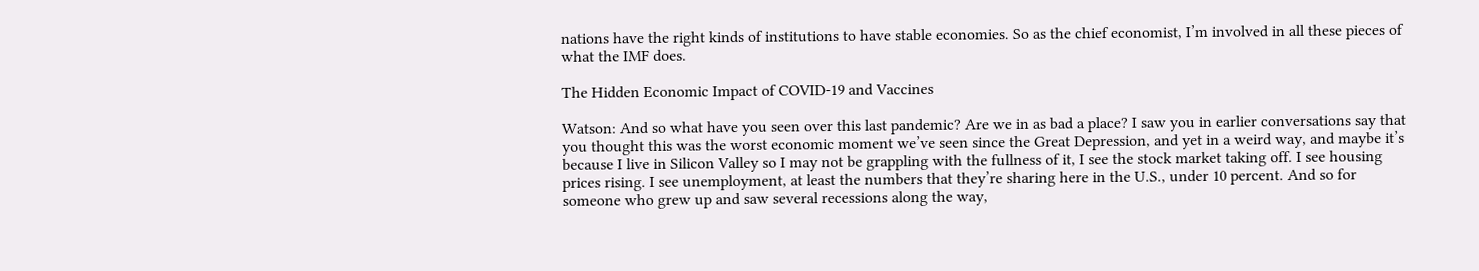nations have the right kinds of institutions to have stable economies. So as the chief economist, I’m involved in all these pieces of what the IMF does.

The Hidden Economic Impact of COVID-19 and Vaccines

Watson: And so what have you seen over this last pandemic? Are we in as bad a place? I saw you in earlier conversations say that you thought this was the worst economic moment we’ve seen since the Great Depression, and yet in a weird way, and maybe it’s because I live in Silicon Valley so I may not be grappling with the fullness of it, I see the stock market taking off. I see housing prices rising. I see unemployment, at least the numbers that they’re sharing here in the U.S., under 10 percent. And so for someone who grew up and saw several recessions along the way,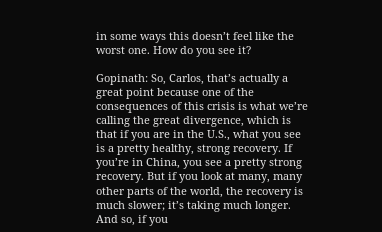in some ways this doesn’t feel like the worst one. How do you see it?

Gopinath: So, Carlos, that’s actually a great point because one of the consequences of this crisis is what we’re calling the great divergence, which is that if you are in the U.S., what you see is a pretty healthy, strong recovery. If you’re in China, you see a pretty strong recovery. But if you look at many, many other parts of the world, the recovery is much slower; it’s taking much longer. And so, if you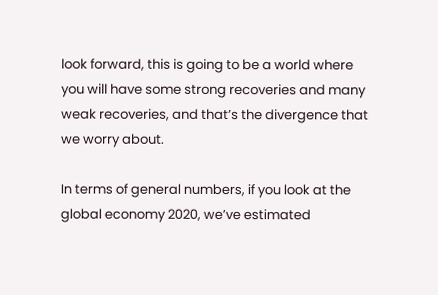look forward, this is going to be a world where you will have some strong recoveries and many weak recoveries, and that’s the divergence that we worry about.

In terms of general numbers, if you look at the global economy 2020, we’ve estimated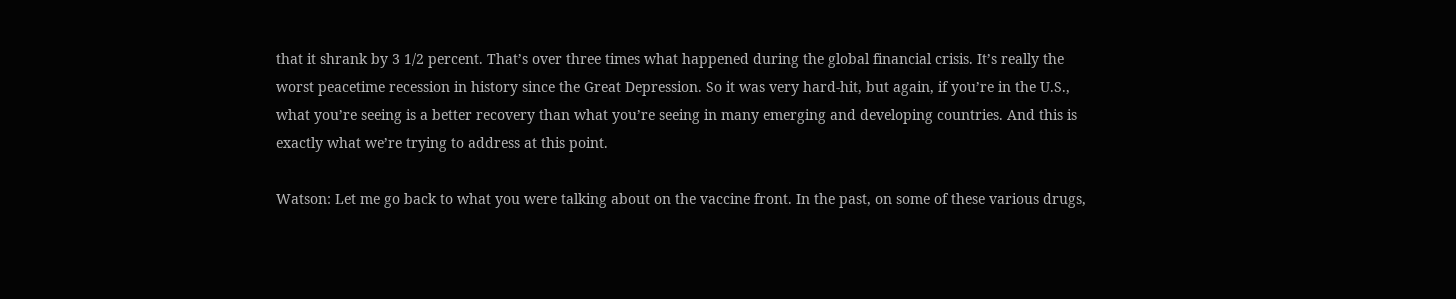that it shrank by 3 1/2 percent. That’s over three times what happened during the global financial crisis. It’s really the worst peacetime recession in history since the Great Depression. So it was very hard-hit, but again, if you’re in the U.S., what you’re seeing is a better recovery than what you’re seeing in many emerging and developing countries. And this is exactly what we’re trying to address at this point.

Watson: Let me go back to what you were talking about on the vaccine front. In the past, on some of these various drugs,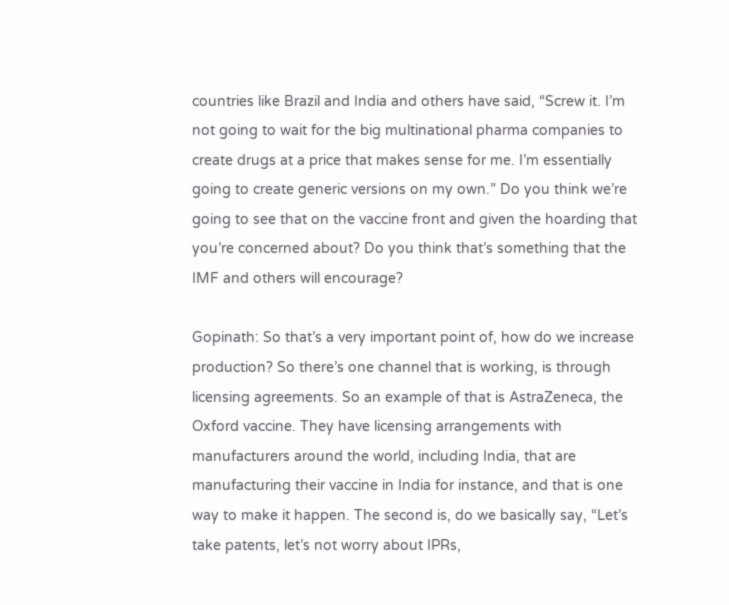countries like Brazil and India and others have said, “Screw it. I’m not going to wait for the big multinational pharma companies to create drugs at a price that makes sense for me. I’m essentially going to create generic versions on my own.” Do you think we’re going to see that on the vaccine front and given the hoarding that you’re concerned about? Do you think that’s something that the IMF and others will encourage?

Gopinath: So that’s a very important point of, how do we increase production? So there’s one channel that is working, is through licensing agreements. So an example of that is AstraZeneca, the Oxford vaccine. They have licensing arrangements with manufacturers around the world, including India, that are manufacturing their vaccine in India for instance, and that is one way to make it happen. The second is, do we basically say, “Let’s take patents, let’s not worry about IPRs,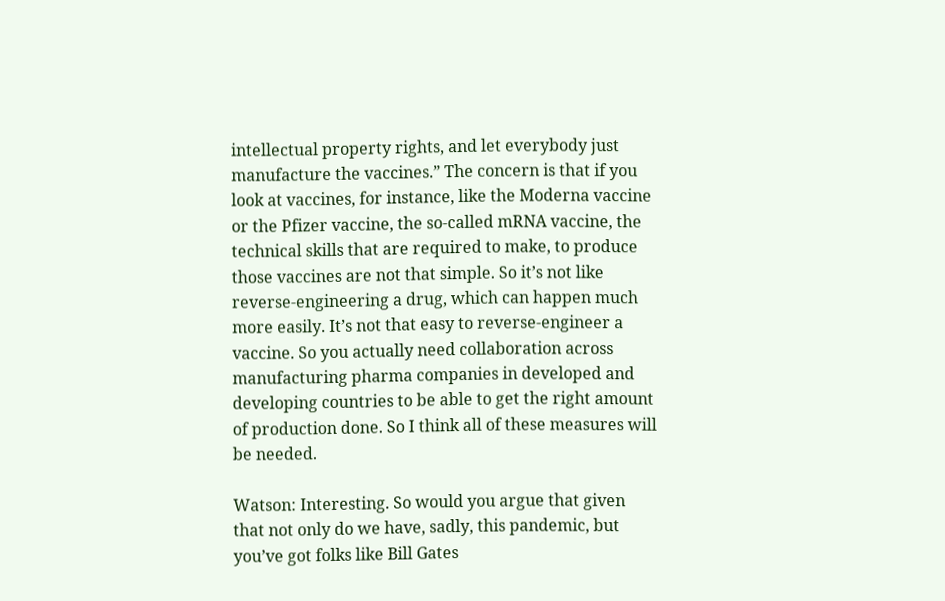intellectual property rights, and let everybody just manufacture the vaccines.” The concern is that if you look at vaccines, for instance, like the Moderna vaccine or the Pfizer vaccine, the so-called mRNA vaccine, the technical skills that are required to make, to produce those vaccines are not that simple. So it’s not like reverse-engineering a drug, which can happen much more easily. It’s not that easy to reverse-engineer a vaccine. So you actually need collaboration across manufacturing pharma companies in developed and developing countries to be able to get the right amount of production done. So I think all of these measures will be needed.

Watson: Interesting. So would you argue that given that not only do we have, sadly, this pandemic, but you’ve got folks like Bill Gates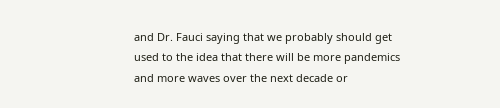and Dr. Fauci saying that we probably should get used to the idea that there will be more pandemics and more waves over the next decade or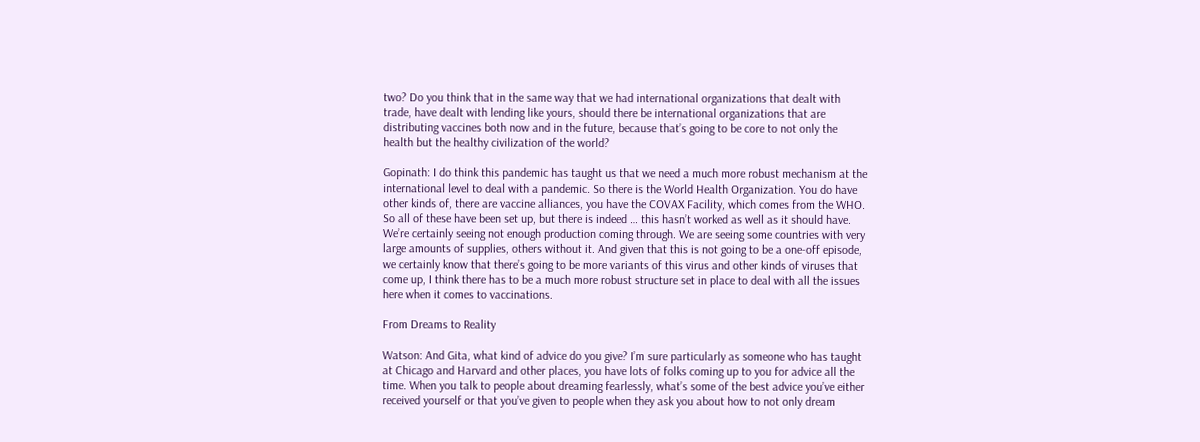two? Do you think that in the same way that we had international organizations that dealt with trade, have dealt with lending like yours, should there be international organizations that are distributing vaccines both now and in the future, because that’s going to be core to not only the health but the healthy civilization of the world?

Gopinath: I do think this pandemic has taught us that we need a much more robust mechanism at the international level to deal with a pandemic. So there is the World Health Organization. You do have other kinds of, there are vaccine alliances, you have the COVAX Facility, which comes from the WHO. So all of these have been set up, but there is indeed … this hasn’t worked as well as it should have. We’re certainly seeing not enough production coming through. We are seeing some countries with very large amounts of supplies, others without it. And given that this is not going to be a one-off episode, we certainly know that there’s going to be more variants of this virus and other kinds of viruses that come up, I think there has to be a much more robust structure set in place to deal with all the issues here when it comes to vaccinations.

From Dreams to Reality

Watson: And Gita, what kind of advice do you give? I’m sure particularly as someone who has taught at Chicago and Harvard and other places, you have lots of folks coming up to you for advice all the time. When you talk to people about dreaming fearlessly, what’s some of the best advice you’ve either received yourself or that you’ve given to people when they ask you about how to not only dream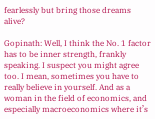fearlessly but bring those dreams alive?

Gopinath: Well, I think the No. 1 factor has to be inner strength, frankly speaking. I suspect you might agree too. I mean, sometimes you have to really believe in yourself. And as a woman in the field of economics, and especially macroeconomics where it’s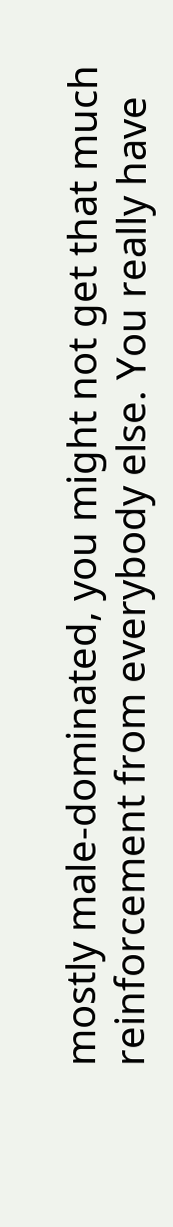mostly male-dominated, you might not get that much reinforcement from everybody else. You really have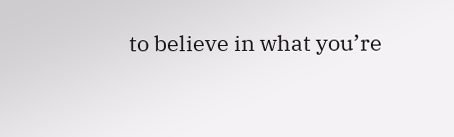to believe in what you’re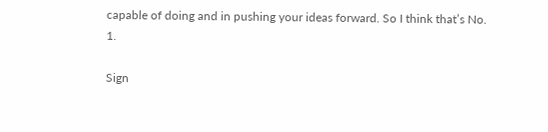capable of doing and in pushing your ideas forward. So I think that’s No. 1.

Sign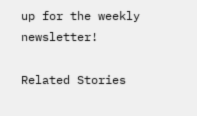up for the weekly newsletter!

Related Stories